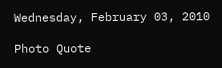Wednesday, February 03, 2010

Photo Quote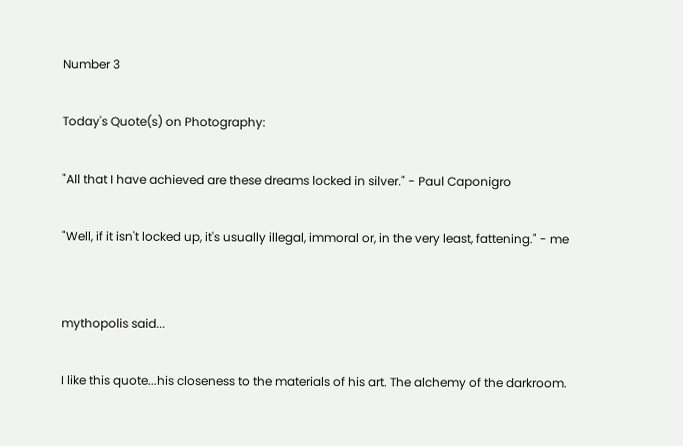Number 3

Today's Quote(s) on Photography:

"All that I have achieved are these dreams locked in silver." - Paul Caponigro

"Well, if it isn't locked up, it's usually illegal, immoral or, in the very least, fattening." - me


mythopolis said...

I like this quote...his closeness to the materials of his art. The alchemy of the darkroom.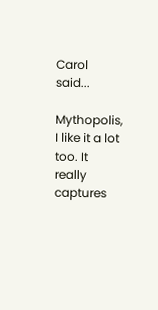Carol said...

Mythopolis, I like it a lot too. It really captures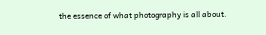the essence of what photography is all about.